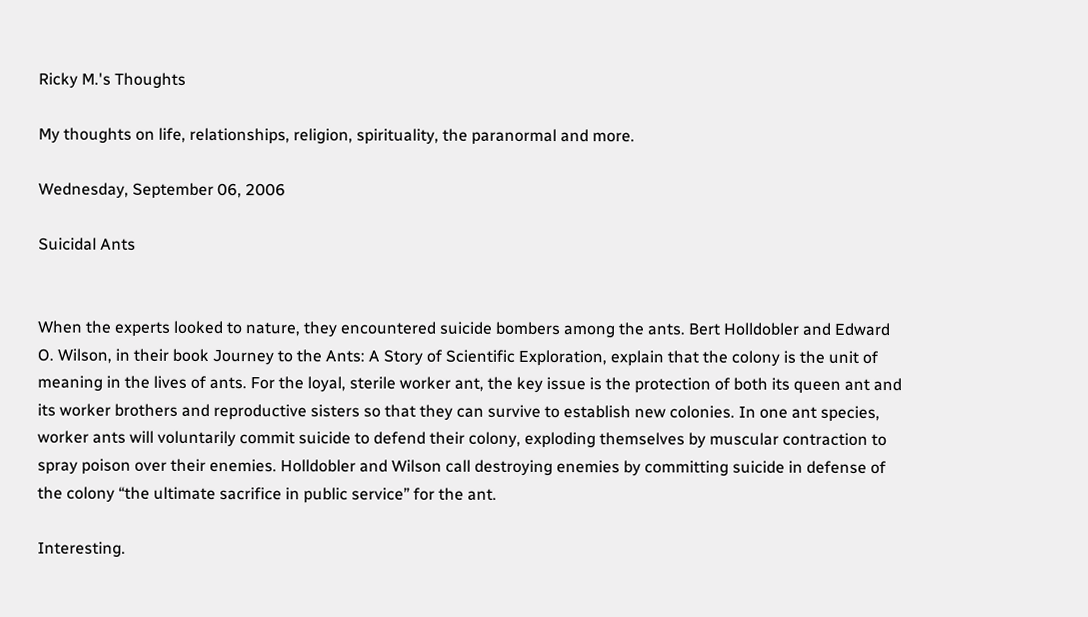Ricky M.'s Thoughts

My thoughts on life, relationships, religion, spirituality, the paranormal and more.

Wednesday, September 06, 2006

Suicidal Ants


When the experts looked to nature, they encountered suicide bombers among the ants. Bert Holldobler and Edward O. Wilson, in their book Journey to the Ants: A Story of Scientific Exploration, explain that the colony is the unit of meaning in the lives of ants. For the loyal, sterile worker ant, the key issue is the protection of both its queen ant and its worker brothers and reproductive sisters so that they can survive to establish new colonies. In one ant species, worker ants will voluntarily commit suicide to defend their colony, exploding themselves by muscular contraction to spray poison over their enemies. Holldobler and Wilson call destroying enemies by committing suicide in defense of the colony “the ultimate sacrifice in public service” for the ant.

Interesting.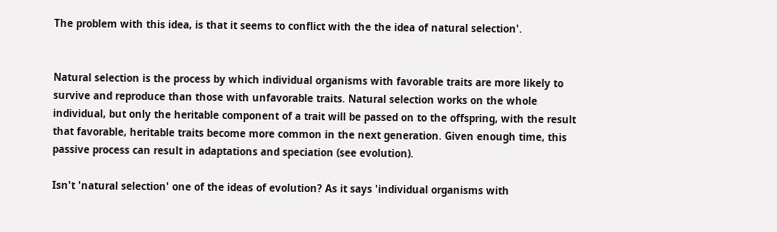The problem with this idea, is that it seems to conflict with the the idea of natural selection'.


Natural selection is the process by which individual organisms with favorable traits are more likely to survive and reproduce than those with unfavorable traits. Natural selection works on the whole individual, but only the heritable component of a trait will be passed on to the offspring, with the result that favorable, heritable traits become more common in the next generation. Given enough time, this passive process can result in adaptations and speciation (see evolution).

Isn't 'natural selection' one of the ideas of evolution? As it says 'individual organisms with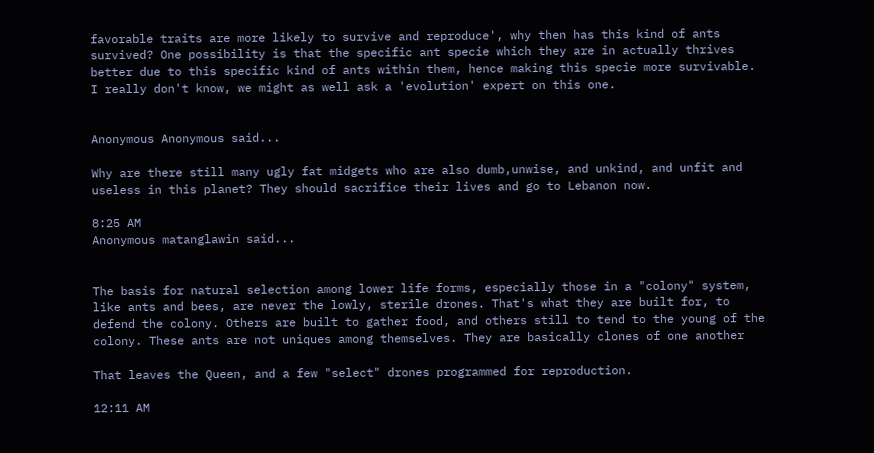favorable traits are more likely to survive and reproduce', why then has this kind of ants survived? One possibility is that the specific ant specie which they are in actually thrives better due to this specific kind of ants within them, hence making this specie more survivable. I really don't know, we might as well ask a 'evolution' expert on this one.


Anonymous Anonymous said...

Why are there still many ugly fat midgets who are also dumb,unwise, and unkind, and unfit and useless in this planet? They should sacrifice their lives and go to Lebanon now.

8:25 AM
Anonymous matanglawin said...


The basis for natural selection among lower life forms, especially those in a "colony" system, like ants and bees, are never the lowly, sterile drones. That's what they are built for, to defend the colony. Others are built to gather food, and others still to tend to the young of the colony. These ants are not uniques among themselves. They are basically clones of one another

That leaves the Queen, and a few "select" drones programmed for reproduction.

12:11 AM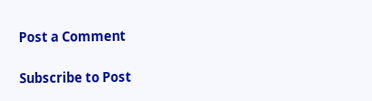Post a Comment

Subscribe to Post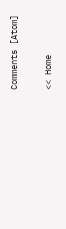Comments [Atom]

<< Home